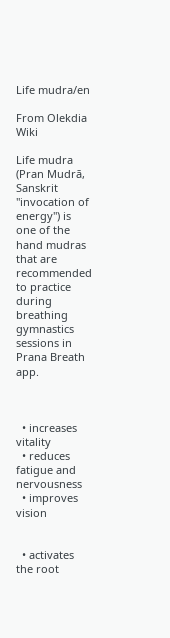Life mudra/en

From Olekdia Wiki

Life mudra (Pran Mudrā, Sanskrit "invocation of energy") is one of the hand mudras that are recommended to practice during breathing gymnastics sessions in Prana Breath app.



  • increases vitality
  • reduces fatigue and nervousness
  • improves vision


  • activates the root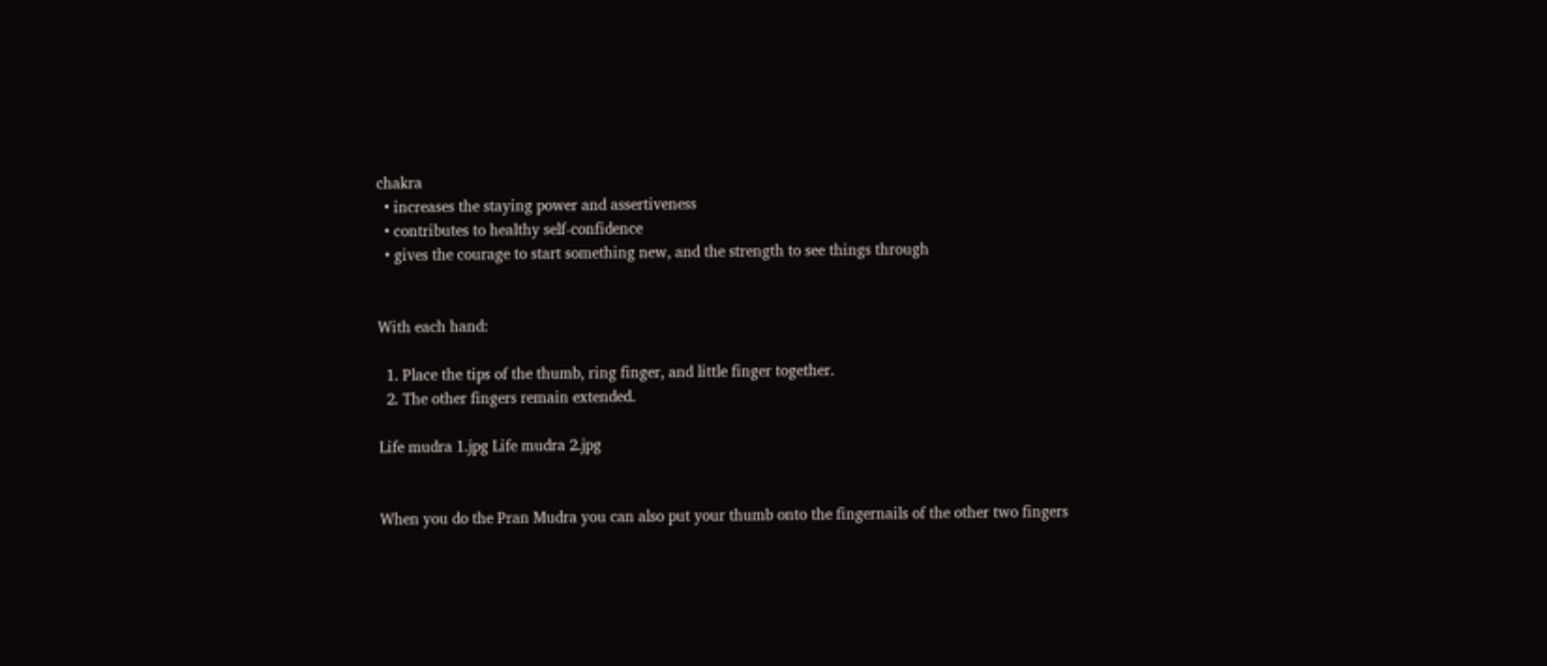chakra
  • increases the staying power and assertiveness
  • contributes to healthy self-confidence
  • gives the courage to start something new, and the strength to see things through


With each hand:

  1. Place the tips of the thumb, ring finger, and little finger together.
  2. The other fingers remain extended.

Life mudra 1.jpg Life mudra 2.jpg


When you do the Pran Mudra you can also put your thumb onto the fingernails of the other two fingers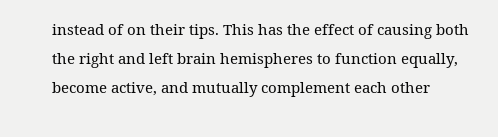instead of on their tips. This has the effect of causing both the right and left brain hemispheres to function equally, become active, and mutually complement each other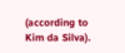(according to Kim da Silva).